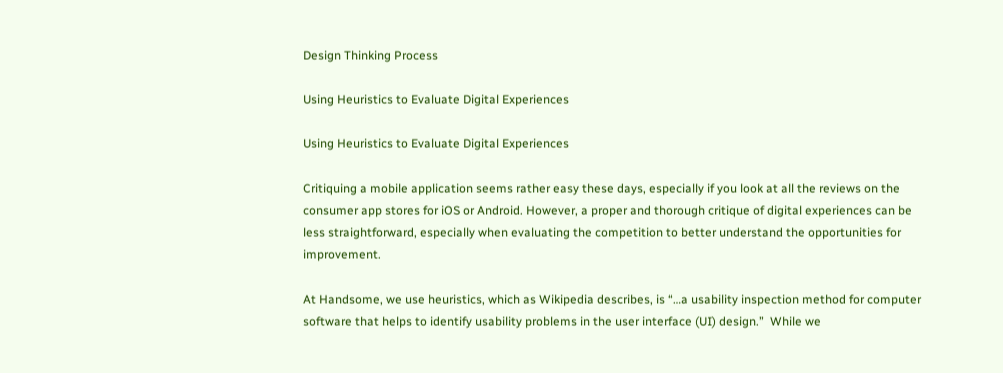Design Thinking Process

Using Heuristics to Evaluate Digital Experiences

Using Heuristics to Evaluate Digital Experiences

Critiquing a mobile application seems rather easy these days, especially if you look at all the reviews on the consumer app stores for iOS or Android. However, a proper and thorough critique of digital experiences can be less straightforward, especially when evaluating the competition to better understand the opportunities for improvement.

At Handsome, we use heuristics, which as Wikipedia describes, is “…a usability inspection method for computer software that helps to identify usability problems in the user interface (UI) design.”  While we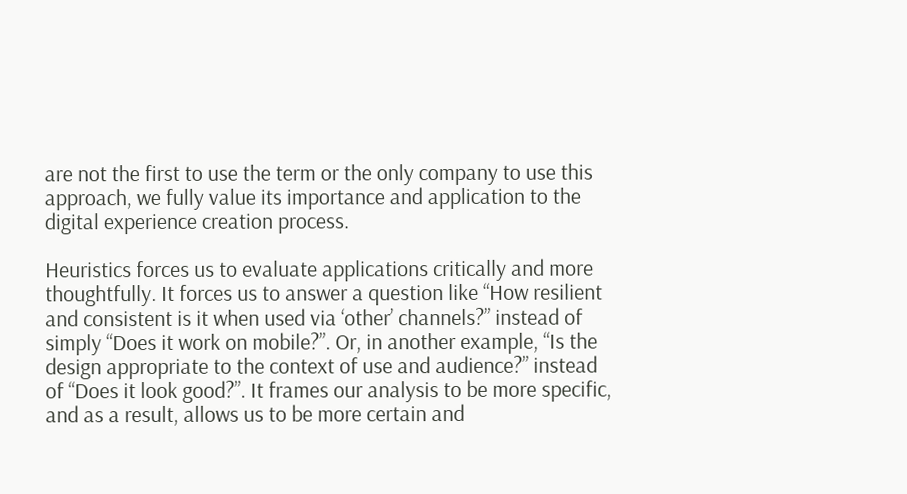are not the first to use the term or the only company to use this approach, we fully value its importance and application to the digital experience creation process.

Heuristics forces us to evaluate applications critically and more thoughtfully. It forces us to answer a question like “How resilient and consistent is it when used via ‘other’ channels?” instead of simply “Does it work on mobile?”. Or, in another example, “Is the design appropriate to the context of use and audience?” instead of “Does it look good?”. It frames our analysis to be more specific, and as a result, allows us to be more certain and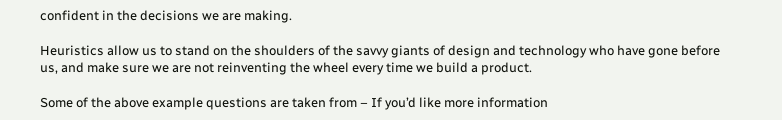confident in the decisions we are making.

Heuristics allow us to stand on the shoulders of the savvy giants of design and technology who have gone before us, and make sure we are not reinventing the wheel every time we build a product.

Some of the above example questions are taken from – If you’d like more information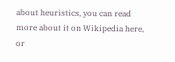about heuristics, you can read more about it on Wikipedia here, or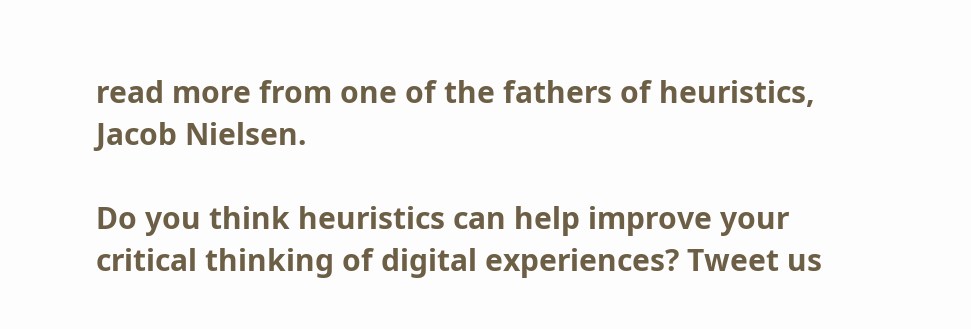read more from one of the fathers of heuristics, Jacob Nielsen.

Do you think heuristics can help improve your critical thinking of digital experiences? Tweet us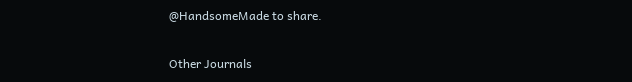@HandsomeMade to share.

Other Journals